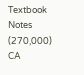Textbook Notes (270,000)
CA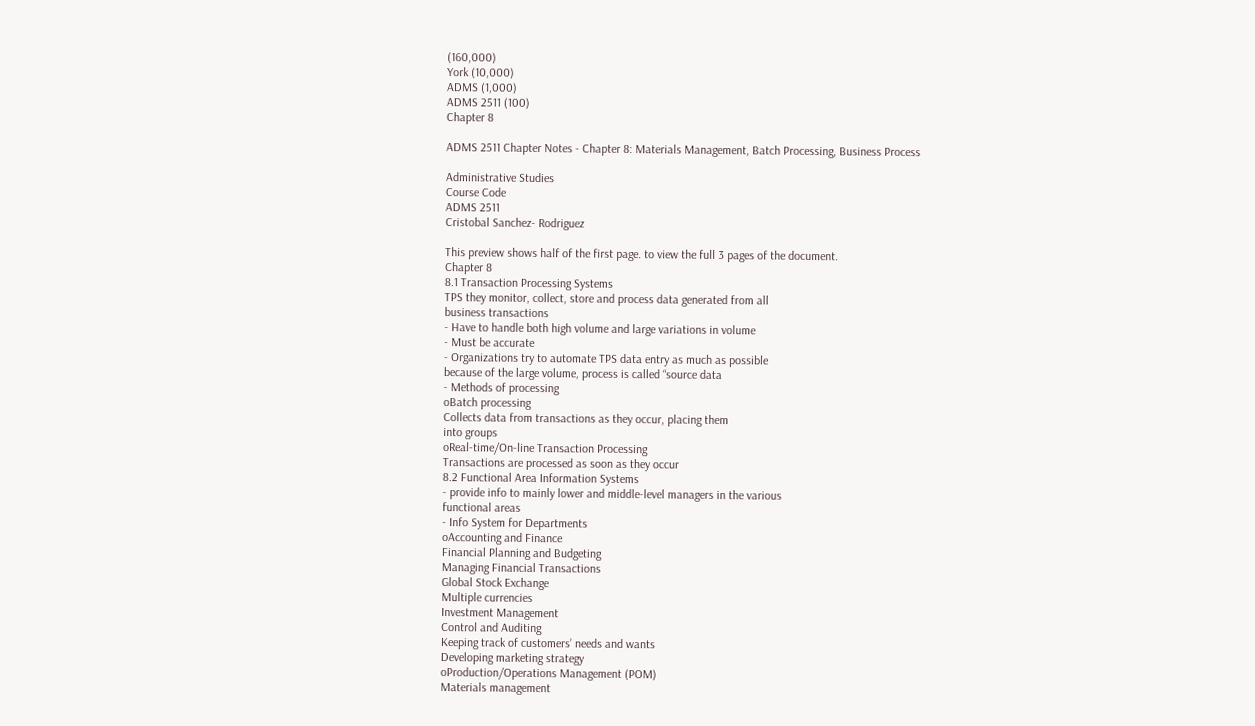(160,000)
York (10,000)
ADMS (1,000)
ADMS 2511 (100)
Chapter 8

ADMS 2511 Chapter Notes - Chapter 8: Materials Management, Batch Processing, Business Process

Administrative Studies
Course Code
ADMS 2511
Cristobal Sanchez- Rodriguez

This preview shows half of the first page. to view the full 3 pages of the document.
Chapter 8
8.1 Transaction Processing Systems
TPS they monitor, collect, store and process data generated from all
business transactions
- Have to handle both high volume and large variations in volume
- Must be accurate
- Organizations try to automate TPS data entry as much as possible
because of the large volume, process is called “source data
- Methods of processing
oBatch processing
Collects data from transactions as they occur, placing them
into groups
oReal-time/On-line Transaction Processing
Transactions are processed as soon as they occur
8.2 Functional Area Information Systems
- provide info to mainly lower and middle-level managers in the various
functional areas
- Info System for Departments
oAccounting and Finance
Financial Planning and Budgeting
Managing Financial Transactions
Global Stock Exchange
Multiple currencies
Investment Management
Control and Auditing
Keeping track of customers’ needs and wants
Developing marketing strategy
oProduction/Operations Management (POM)
Materials management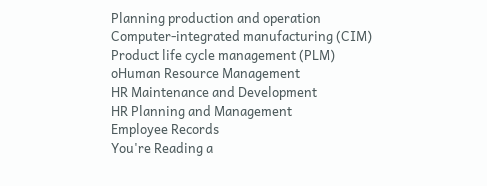Planning production and operation
Computer-integrated manufacturing (CIM)
Product life cycle management (PLM)
oHuman Resource Management
HR Maintenance and Development
HR Planning and Management
Employee Records
You're Reading a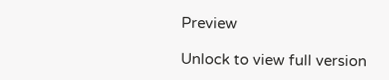Preview

Unlock to view full version